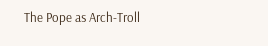The Pope as Arch-Troll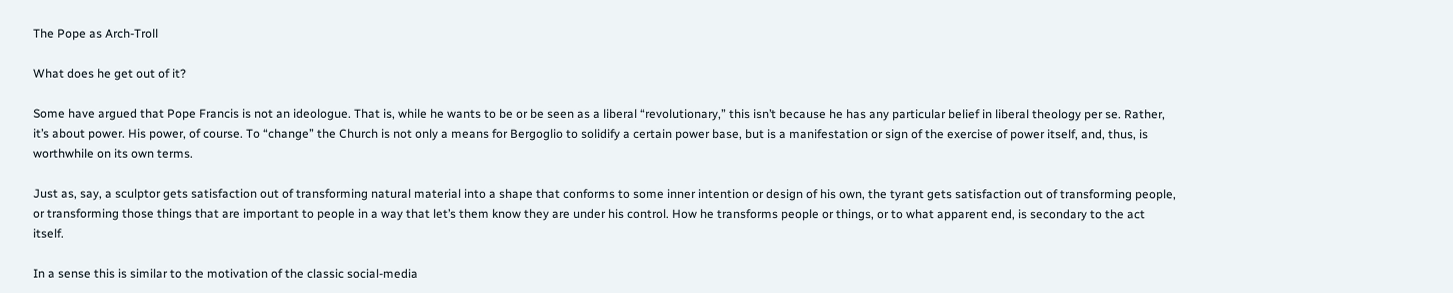The Pope as Arch-Troll

What does he get out of it?

Some have argued that Pope Francis is not an ideologue. That is, while he wants to be or be seen as a liberal “revolutionary,” this isn’t because he has any particular belief in liberal theology per se. Rather, it’s about power. His power, of course. To “change” the Church is not only a means for Bergoglio to solidify a certain power base, but is a manifestation or sign of the exercise of power itself, and, thus, is worthwhile on its own terms.

Just as, say, a sculptor gets satisfaction out of transforming natural material into a shape that conforms to some inner intention or design of his own, the tyrant gets satisfaction out of transforming people, or transforming those things that are important to people in a way that let’s them know they are under his control. How he transforms people or things, or to what apparent end, is secondary to the act itself.

In a sense this is similar to the motivation of the classic social-media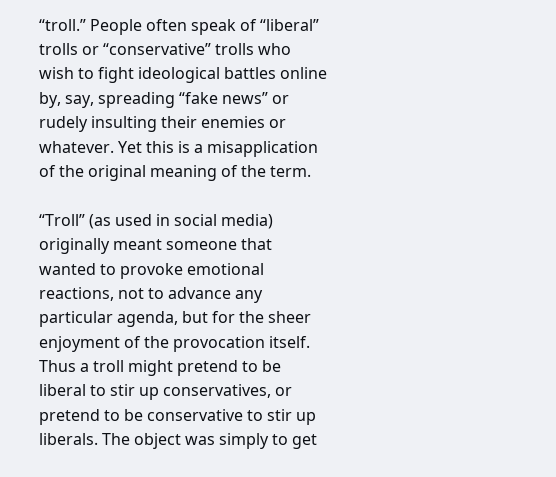“troll.” People often speak of “liberal” trolls or “conservative” trolls who wish to fight ideological battles online by, say, spreading “fake news” or rudely insulting their enemies or whatever. Yet this is a misapplication of the original meaning of the term.

“Troll” (as used in social media) originally meant someone that wanted to provoke emotional reactions, not to advance any particular agenda, but for the sheer enjoyment of the provocation itself. Thus a troll might pretend to be liberal to stir up conservatives, or pretend to be conservative to stir up liberals. The object was simply to get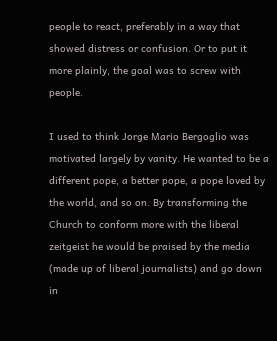people to react, preferably in a way that showed distress or confusion. Or to put it more plainly, the goal was to screw with people.

I used to think Jorge Mario Bergoglio was motivated largely by vanity. He wanted to be a different pope, a better pope, a pope loved by the world, and so on. By transforming the Church to conform more with the liberal zeitgeist he would be praised by the media (made up of liberal journalists) and go down in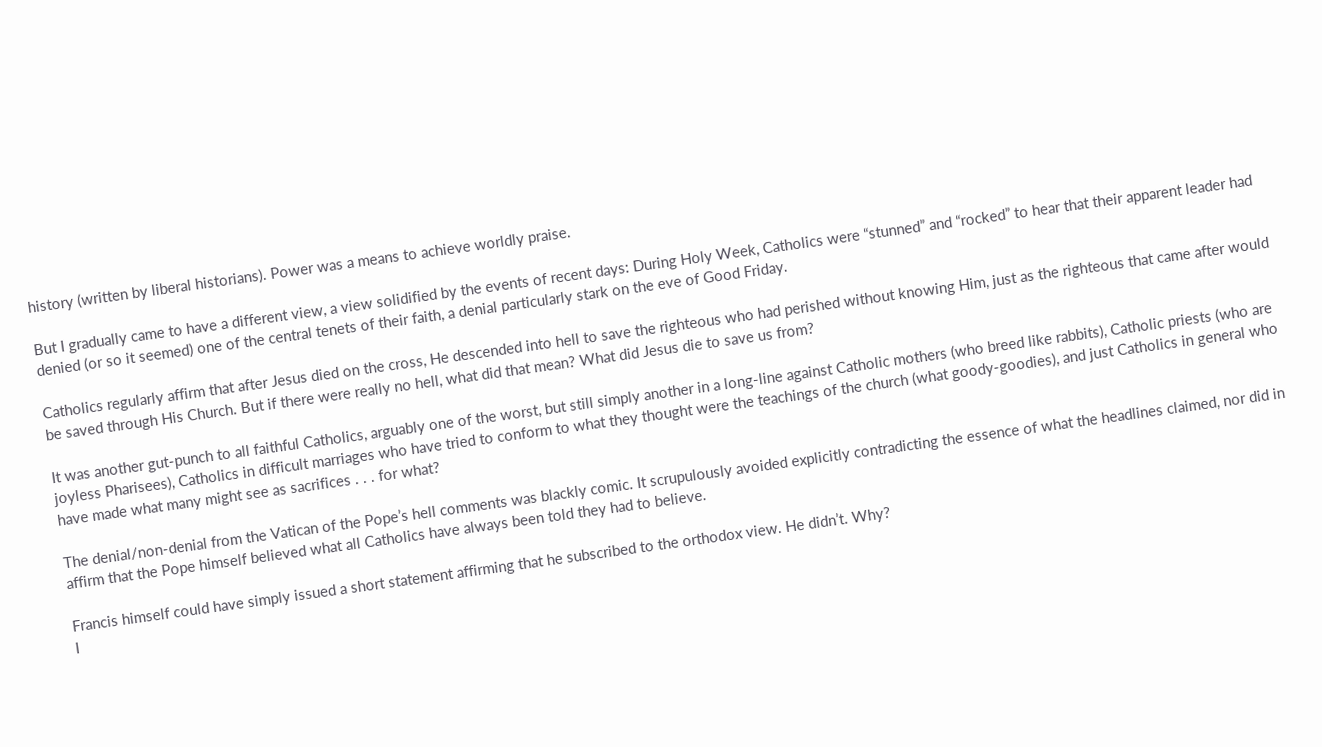history (written by liberal historians). Power was a means to achieve worldly praise.

But I gradually came to have a different view, a view solidified by the events of recent days: During Holy Week, Catholics were “stunned” and “rocked” to hear that their apparent leader had denied (or so it seemed) one of the central tenets of their faith, a denial particularly stark on the eve of Good Friday.

Catholics regularly affirm that after Jesus died on the cross, He descended into hell to save the righteous who had perished without knowing Him, just as the righteous that came after would be saved through His Church. But if there were really no hell, what did that mean? What did Jesus die to save us from?

It was another gut-punch to all faithful Catholics, arguably one of the worst, but still simply another in a long-line against Catholic mothers (who breed like rabbits), Catholic priests (who are joyless Pharisees), Catholics in difficult marriages who have tried to conform to what they thought were the teachings of the church (what goody-goodies), and just Catholics in general who have made what many might see as sacrifices . . . for what?

The denial/non-denial from the Vatican of the Pope’s hell comments was blackly comic. It scrupulously avoided explicitly contradicting the essence of what the headlines claimed, nor did in affirm that the Pope himself believed what all Catholics have always been told they had to believe.

Francis himself could have simply issued a short statement affirming that he subscribed to the orthodox view. He didn’t. Why?
I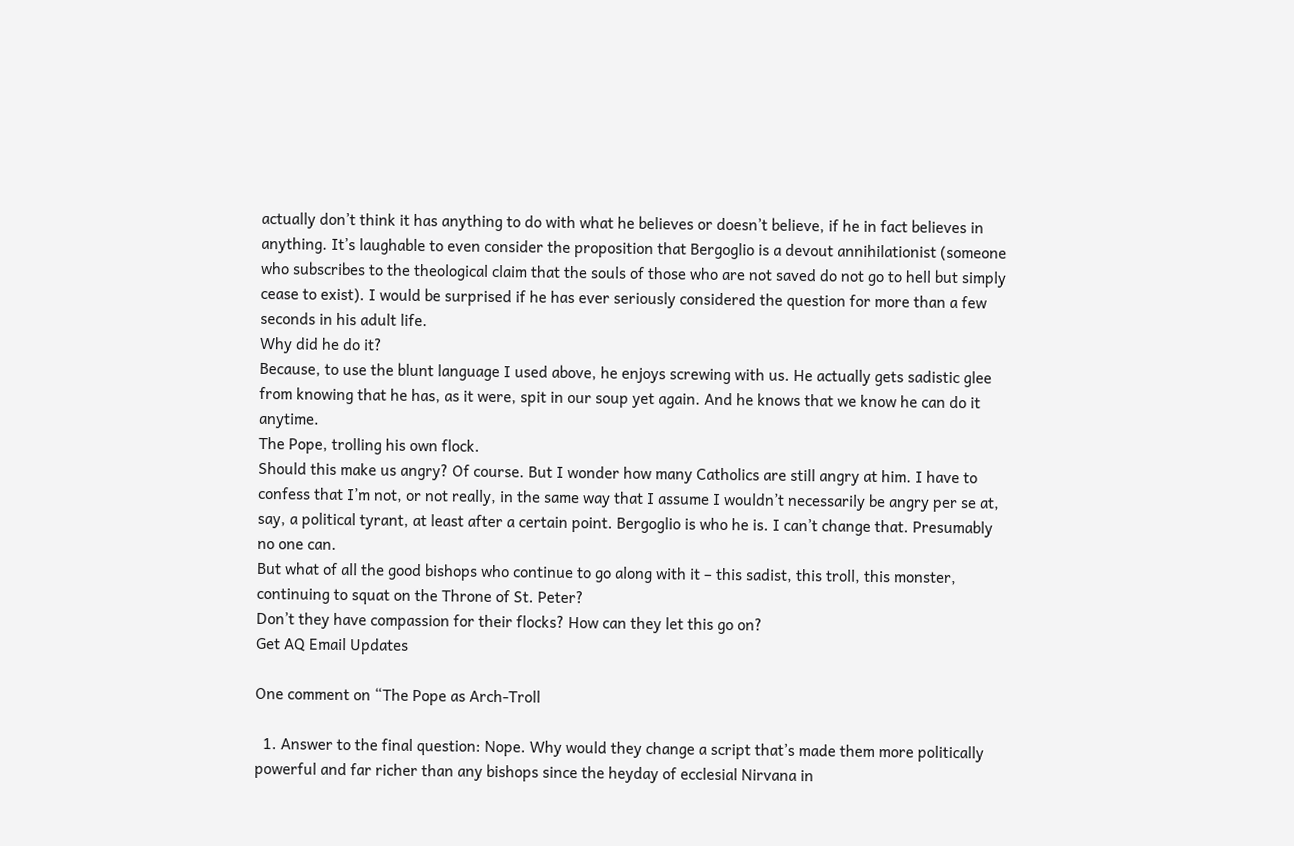actually don’t think it has anything to do with what he believes or doesn’t believe, if he in fact believes in anything. It’s laughable to even consider the proposition that Bergoglio is a devout annihilationist (someone who subscribes to the theological claim that the souls of those who are not saved do not go to hell but simply cease to exist). I would be surprised if he has ever seriously considered the question for more than a few seconds in his adult life.
Why did he do it?
Because, to use the blunt language I used above, he enjoys screwing with us. He actually gets sadistic glee from knowing that he has, as it were, spit in our soup yet again. And he knows that we know he can do it anytime.
The Pope, trolling his own flock.
Should this make us angry? Of course. But I wonder how many Catholics are still angry at him. I have to confess that I’m not, or not really, in the same way that I assume I wouldn’t necessarily be angry per se at, say, a political tyrant, at least after a certain point. Bergoglio is who he is. I can’t change that. Presumably no one can.
But what of all the good bishops who continue to go along with it – this sadist, this troll, this monster, continuing to squat on the Throne of St. Peter?
Don’t they have compassion for their flocks? How can they let this go on?
Get AQ Email Updates

One comment on “The Pope as Arch-Troll

  1. Answer to the final question: Nope. Why would they change a script that’s made them more politically powerful and far richer than any bishops since the heyday of ecclesial Nirvana in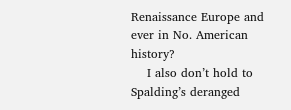Renaissance Europe and ever in No. American history?
    I also don’t hold to Spalding’s deranged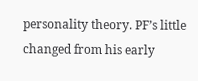personality theory. PF’s little changed from his early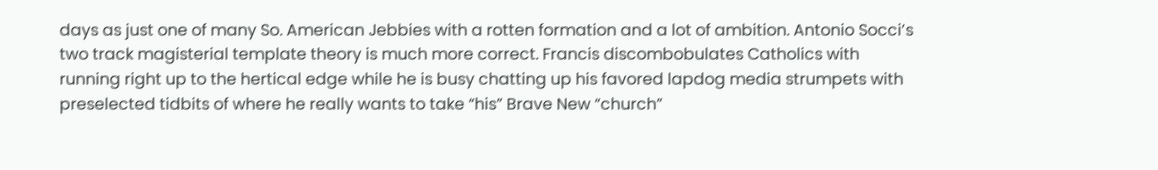days as just one of many So. American Jebbies with a rotten formation and a lot of ambition. Antonio Socci’s two track magisterial template theory is much more correct. Francis discombobulates Catholics with running right up to the hertical edge while he is busy chatting up his favored lapdog media strumpets with preselected tidbits of where he really wants to take “his” Brave New “church”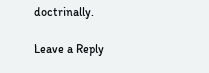doctrinally.

Leave a Reply